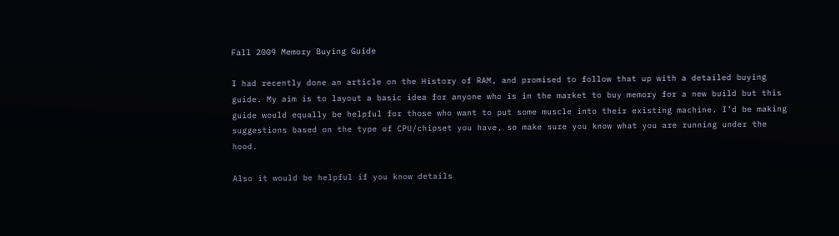Fall 2009 Memory Buying Guide

I had recently done an article on the History of RAM, and promised to follow that up with a detailed buying guide. My aim is to layout a basic idea for anyone who is in the market to buy memory for a new build but this guide would equally be helpful for those who want to put some muscle into their existing machine. I’d be making suggestions based on the type of CPU/chipset you have, so make sure you know what you are running under the hood.

Also it would be helpful if you know details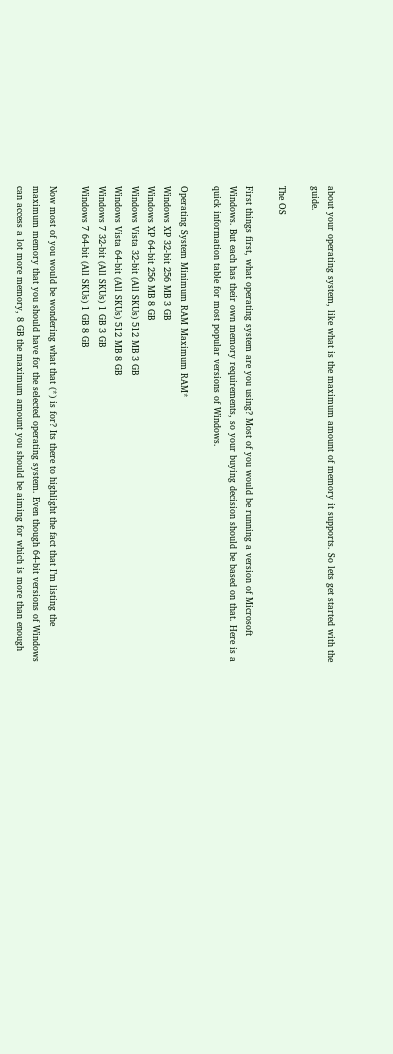about your operating system, like what is the maximum amount of memory it supports. So lets get started with the guide.

The OS

First things first, what operating system are you using? Most of you would be running a version of Microsoft Windows. But each has their own memory requirements, so your buying decision should be based on that. Here is a quick information table for most popular versions of Windows.

Operating System Minimum RAM Maximum RAM*
Windows XP 32-bit 256 MB 3 GB
Windows XP 64-bit 256 MB 8 GB
Windows Vista 32-bit (All SKUs) 512 MB 3 GB
Windows Vista 64-bit (All SKUs) 512 MB 8 GB
Windows 7 32-bit (All SKUs) 1 GB 3 GB
Windows 7 64-bit (All SKUs) 1 GB 8 GB

Now most of you would be wondering what that (*) is for? Its there to highlight the fact that I’m listing the maximum memory that you should have for the selected operating system. Even though 64-bit versions of Windows can access a lot more memory, 8 GB the maximum amount you should be aiming for which is more than enough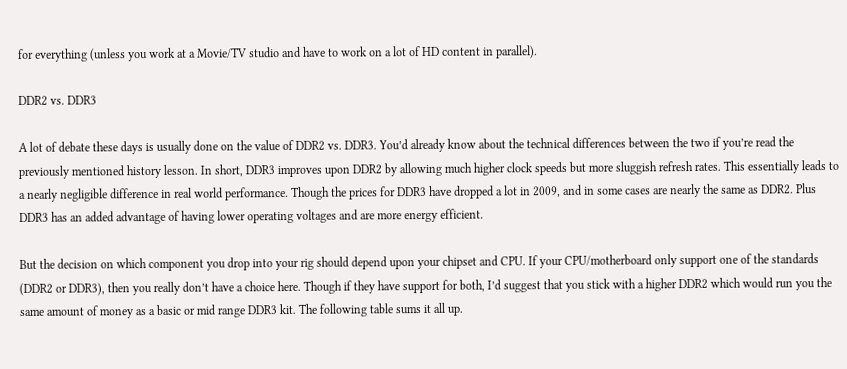for everything (unless you work at a Movie/TV studio and have to work on a lot of HD content in parallel).

DDR2 vs. DDR3

A lot of debate these days is usually done on the value of DDR2 vs. DDR3. You’d already know about the technical differences between the two if you’re read the previously mentioned history lesson. In short, DDR3 improves upon DDR2 by allowing much higher clock speeds but more sluggish refresh rates. This essentially leads to a nearly negligible difference in real world performance. Though the prices for DDR3 have dropped a lot in 2009, and in some cases are nearly the same as DDR2. Plus DDR3 has an added advantage of having lower operating voltages and are more energy efficient.

But the decision on which component you drop into your rig should depend upon your chipset and CPU. If your CPU/motherboard only support one of the standards (DDR2 or DDR3), then you really don’t have a choice here. Though if they have support for both, I’d suggest that you stick with a higher DDR2 which would run you the same amount of money as a basic or mid range DDR3 kit. The following table sums it all up.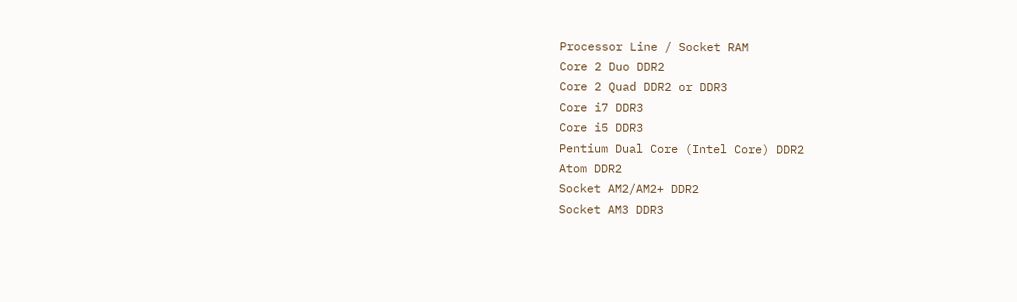Processor Line / Socket RAM
Core 2 Duo DDR2
Core 2 Quad DDR2 or DDR3
Core i7 DDR3
Core i5 DDR3
Pentium Dual Core (Intel Core) DDR2
Atom DDR2
Socket AM2/AM2+ DDR2
Socket AM3 DDR3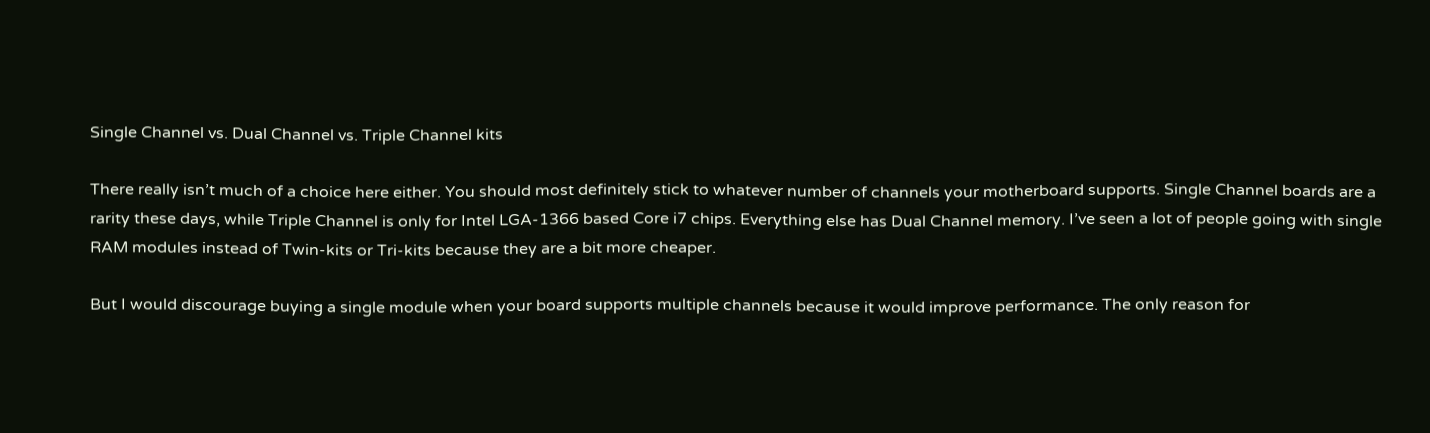Single Channel vs. Dual Channel vs. Triple Channel kits

There really isn’t much of a choice here either. You should most definitely stick to whatever number of channels your motherboard supports. Single Channel boards are a rarity these days, while Triple Channel is only for Intel LGA-1366 based Core i7 chips. Everything else has Dual Channel memory. I’ve seen a lot of people going with single RAM modules instead of Twin-kits or Tri-kits because they are a bit more cheaper.

But I would discourage buying a single module when your board supports multiple channels because it would improve performance. The only reason for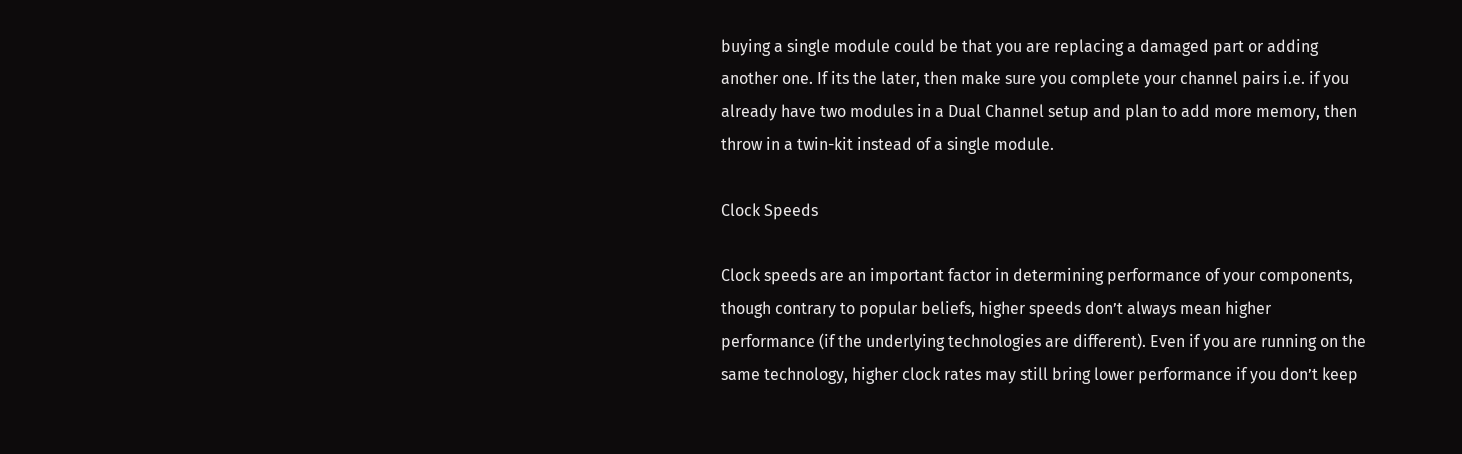buying a single module could be that you are replacing a damaged part or adding another one. If its the later, then make sure you complete your channel pairs i.e. if you already have two modules in a Dual Channel setup and plan to add more memory, then throw in a twin-kit instead of a single module.

Clock Speeds

Clock speeds are an important factor in determining performance of your components, though contrary to popular beliefs, higher speeds don’t always mean higher performance (if the underlying technologies are different). Even if you are running on the same technology, higher clock rates may still bring lower performance if you don’t keep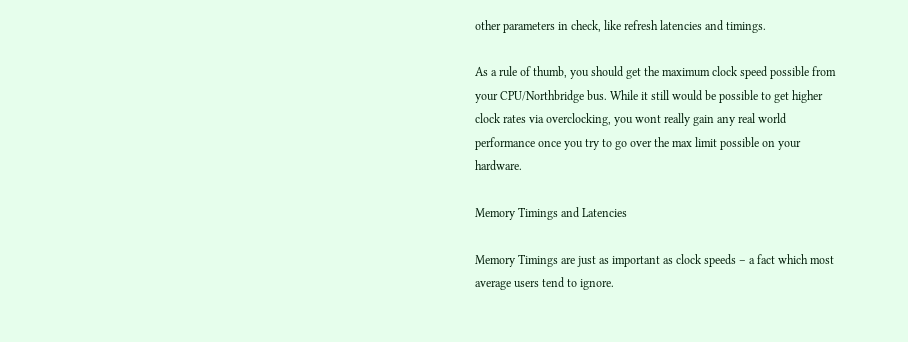other parameters in check, like refresh latencies and timings.

As a rule of thumb, you should get the maximum clock speed possible from your CPU/Northbridge bus. While it still would be possible to get higher clock rates via overclocking, you wont really gain any real world performance once you try to go over the max limit possible on your hardware.

Memory Timings and Latencies

Memory Timings are just as important as clock speeds – a fact which most average users tend to ignore.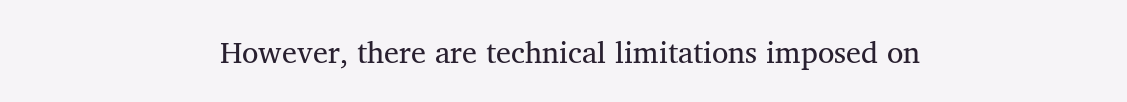However, there are technical limitations imposed on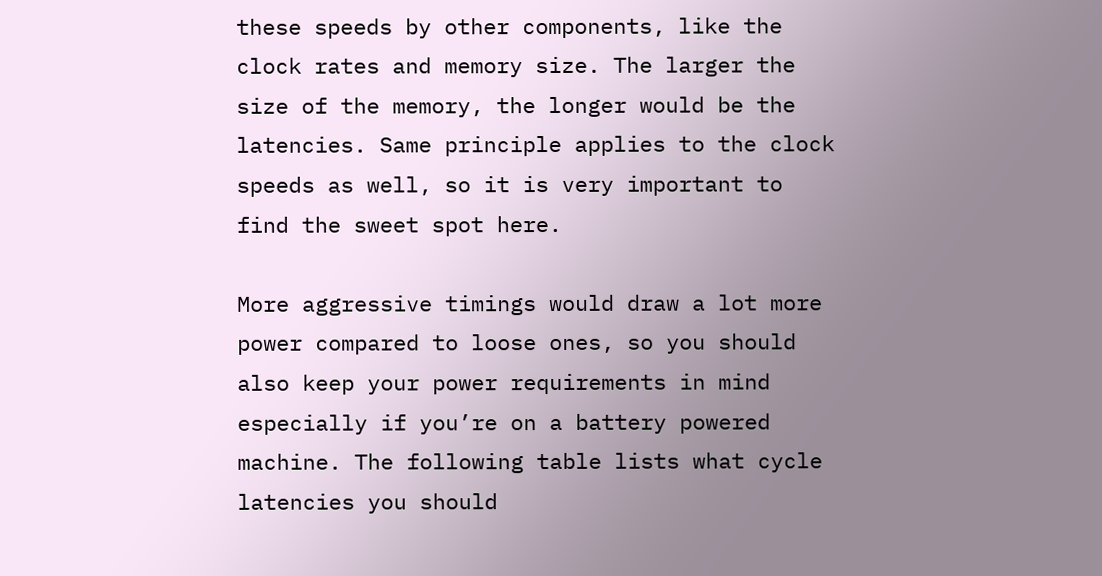these speeds by other components, like the clock rates and memory size. The larger the size of the memory, the longer would be the latencies. Same principle applies to the clock speeds as well, so it is very important to find the sweet spot here.

More aggressive timings would draw a lot more power compared to loose ones, so you should also keep your power requirements in mind especially if you’re on a battery powered machine. The following table lists what cycle latencies you should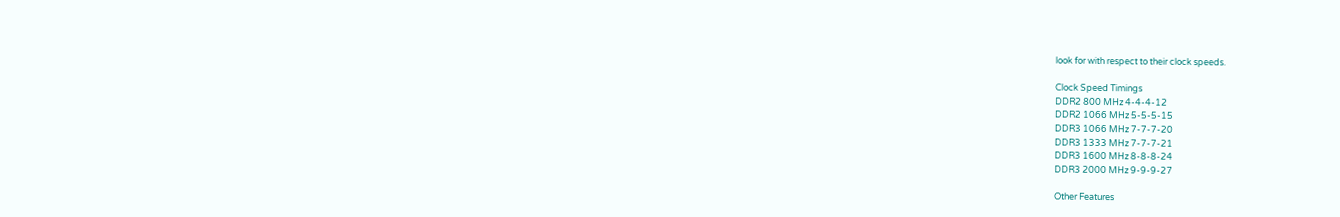look for with respect to their clock speeds.

Clock Speed Timings
DDR2 800 MHz 4-4-4-12
DDR2 1066 MHz 5-5-5-15
DDR3 1066 MHz 7-7-7-20
DDR3 1333 MHz 7-7-7-21
DDR3 1600 MHz 8-8-8-24
DDR3 2000 MHz 9-9-9-27

Other Features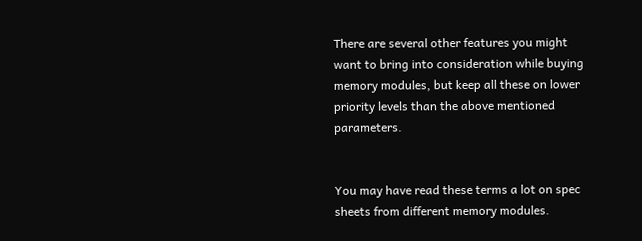There are several other features you might want to bring into consideration while buying memory modules, but keep all these on lower priority levels than the above mentioned parameters.


You may have read these terms a lot on spec sheets from different memory modules.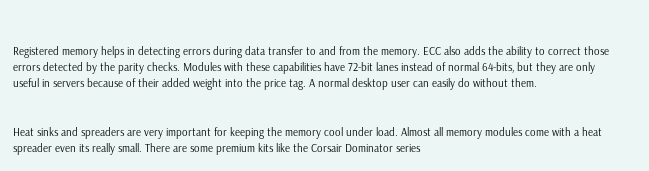Registered memory helps in detecting errors during data transfer to and from the memory. ECC also adds the ability to correct those errors detected by the parity checks. Modules with these capabilities have 72-bit lanes instead of normal 64-bits, but they are only useful in servers because of their added weight into the price tag. A normal desktop user can easily do without them.


Heat sinks and spreaders are very important for keeping the memory cool under load. Almost all memory modules come with a heat spreader even its really small. There are some premium kits like the Corsair Dominator series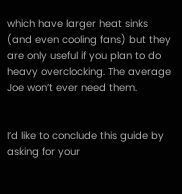which have larger heat sinks (and even cooling fans) but they are only useful if you plan to do heavy overclocking. The average Joe won’t ever need them.


I’d like to conclude this guide by asking for your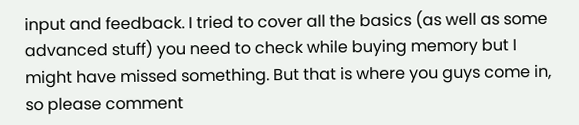input and feedback. I tried to cover all the basics (as well as some advanced stuff) you need to check while buying memory but I might have missed something. But that is where you guys come in, so please comment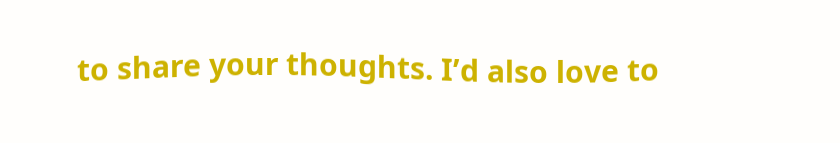to share your thoughts. I’d also love to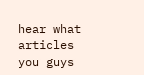hear what articles you guys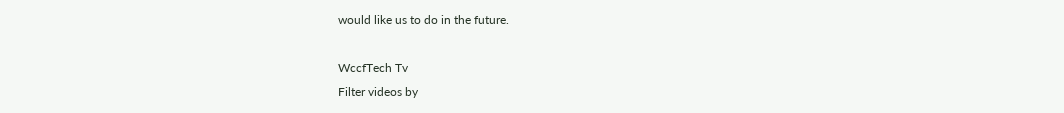would like us to do in the future.

WccfTech Tv
Filter videos by